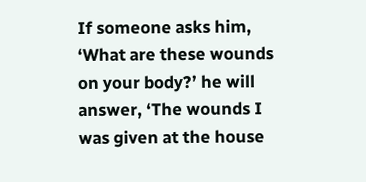If someone asks him, ‘What are these wounds on your body?’ he will answer, ‘The wounds I was given at the house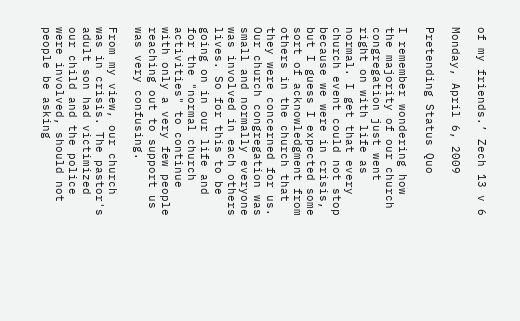of my friends.’ Zech 13 v 6

Monday, April 6, 2009

Pretending Status Quo

I remember wondering how the majority of our church congregation just went right on with life as normal. I get that every church event could not stop because we were in crisis, but I guess I expected some sort of acknowledgment from others in the church that they were concerned for us. Our church congregation was small and normally everyone was involved in each others lives. So for this to be going on in our life and for the "normal church activities" to continue with only a very few people reaching out to support us was very confusing.

From my view, our church was in crisis. The pastor's adult son had victimized our child and the police were involved, should not people be asking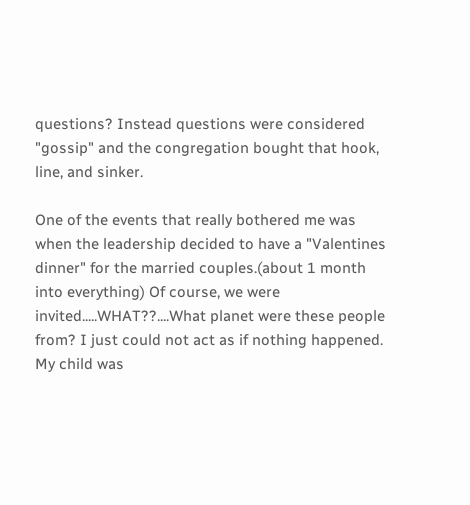questions? Instead questions were considered "gossip" and the congregation bought that hook, line, and sinker.

One of the events that really bothered me was when the leadership decided to have a "Valentines dinner" for the married couples.(about 1 month into everything) Of course, we were invited.....WHAT??....What planet were these people from? I just could not act as if nothing happened. My child was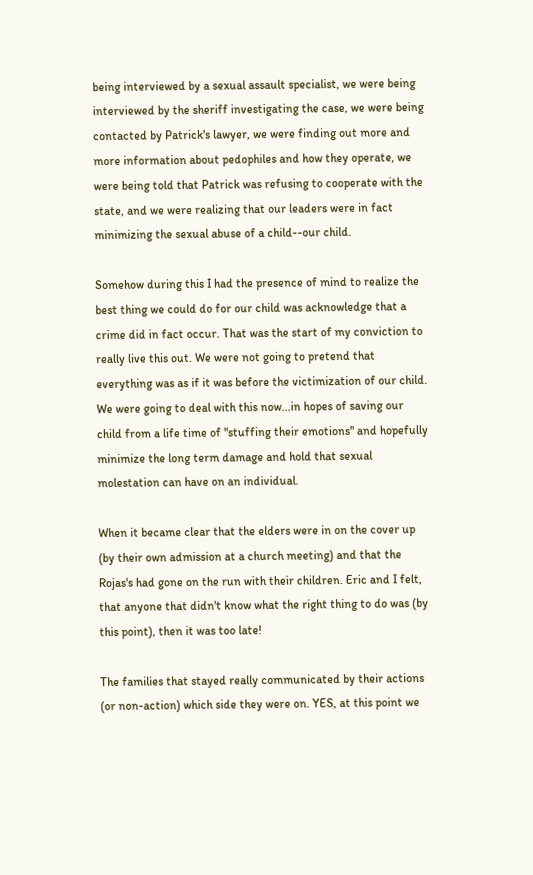being interviewed by a sexual assault specialist, we were being interviewed by the sheriff investigating the case, we were being contacted by Patrick's lawyer, we were finding out more and more information about pedophiles and how they operate, we were being told that Patrick was refusing to cooperate with the state, and we were realizing that our leaders were in fact minimizing the sexual abuse of a child--our child.

Somehow during this I had the presence of mind to realize the best thing we could do for our child was acknowledge that a crime did in fact occur. That was the start of my conviction to really live this out. We were not going to pretend that everything was as if it was before the victimization of our child. We were going to deal with this now...in hopes of saving our child from a life time of "stuffing their emotions" and hopefully minimize the long term damage and hold that sexual molestation can have on an individual.

When it became clear that the elders were in on the cover up (by their own admission at a church meeting) and that the Rojas's had gone on the run with their children. Eric and I felt, that anyone that didn't know what the right thing to do was (by this point), then it was too late!

The families that stayed really communicated by their actions (or non-action) which side they were on. YES, at this point we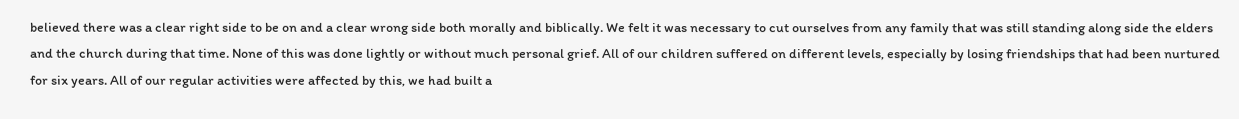believed there was a clear right side to be on and a clear wrong side both morally and biblically. We felt it was necessary to cut ourselves from any family that was still standing along side the elders and the church during that time. None of this was done lightly or without much personal grief. All of our children suffered on different levels, especially by losing friendships that had been nurtured for six years. All of our regular activities were affected by this, we had built a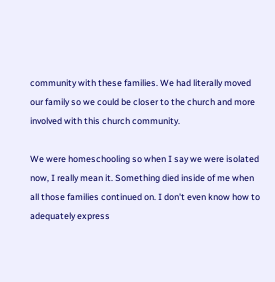community with these families. We had literally moved our family so we could be closer to the church and more involved with this church community.

We were homeschooling so when I say we were isolated now, I really mean it. Something died inside of me when all those families continued on. I don't even know how to adequately express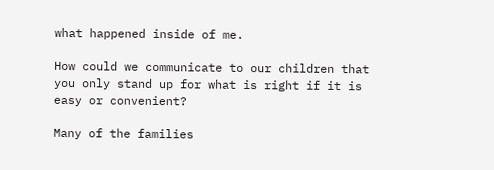what happened inside of me.

How could we communicate to our children that you only stand up for what is right if it is easy or convenient?

Many of the families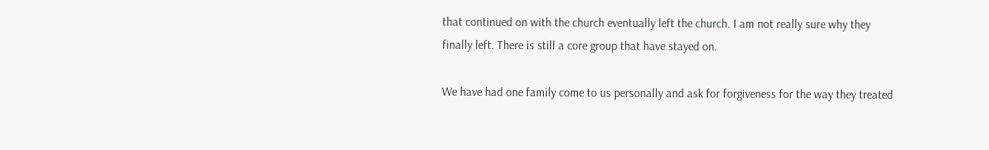that continued on with the church eventually left the church. I am not really sure why they finally left. There is still a core group that have stayed on.

We have had one family come to us personally and ask for forgiveness for the way they treated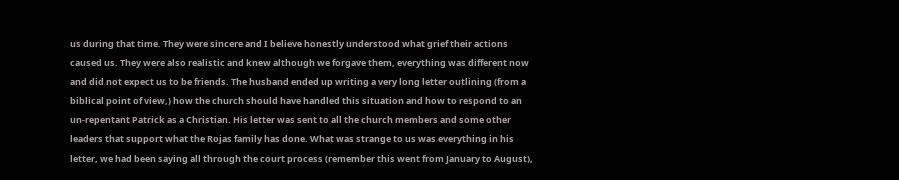us during that time. They were sincere and I believe honestly understood what grief their actions caused us. They were also realistic and knew although we forgave them, everything was different now and did not expect us to be friends. The husband ended up writing a very long letter outlining (from a biblical point of view,) how the church should have handled this situation and how to respond to an un-repentant Patrick as a Christian. His letter was sent to all the church members and some other leaders that support what the Rojas family has done. What was strange to us was everything in his letter, we had been saying all through the court process (remember this went from January to August),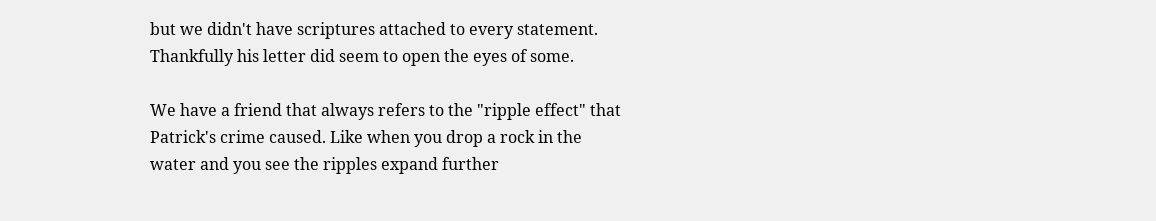but we didn't have scriptures attached to every statement. Thankfully his letter did seem to open the eyes of some.

We have a friend that always refers to the "ripple effect" that Patrick's crime caused. Like when you drop a rock in the water and you see the ripples expand further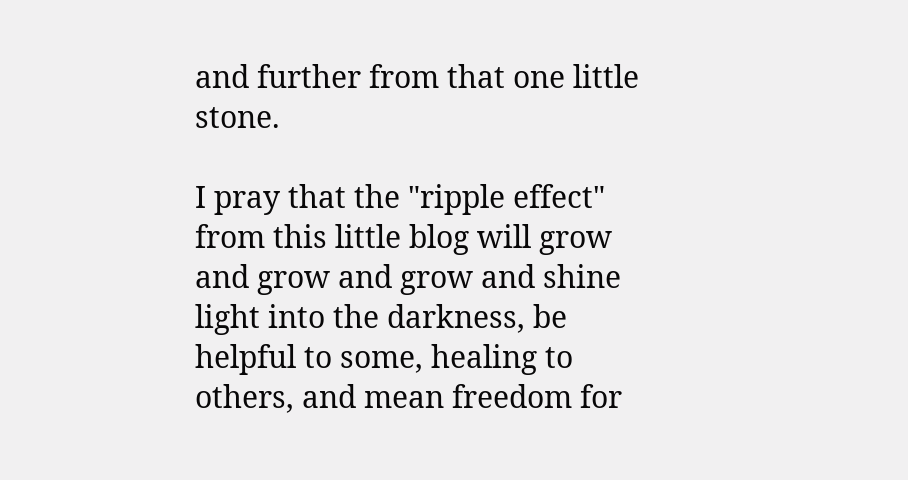and further from that one little stone.

I pray that the "ripple effect" from this little blog will grow and grow and grow and shine light into the darkness, be helpful to some, healing to others, and mean freedom for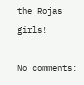the Rojas girls!

No comments: